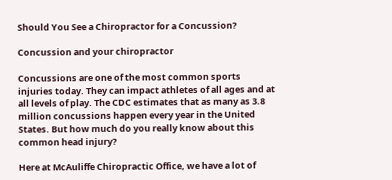Should You See a Chiropractor for a Concussion?

Concussion and your chiropractor

Concussions are one of the most common sports injuries today. They can impact athletes of all ages and at all levels of play. The CDC estimates that as many as 3.8 million concussions happen every year in the United States. But how much do you really know about this common head injury?

Here at McAuliffe Chiropractic Office, we have a lot of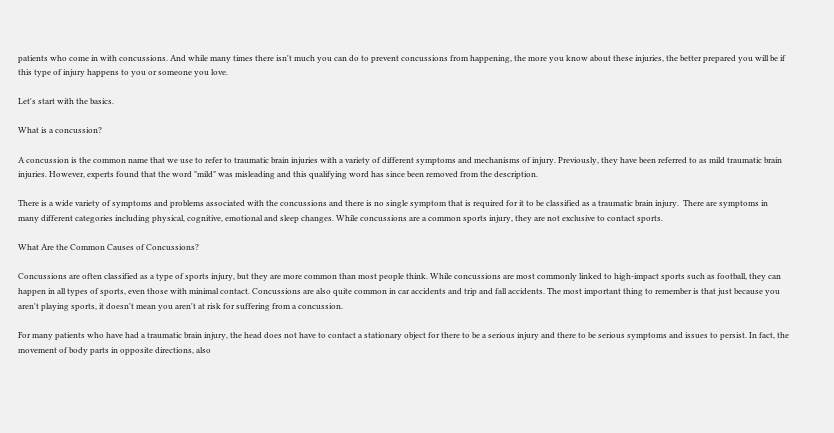patients who come in with concussions. And while many times there isn't much you can do to prevent concussions from happening, the more you know about these injuries, the better prepared you will be if this type of injury happens to you or someone you love.

Let's start with the basics.

What is a concussion?

A concussion is the common name that we use to refer to traumatic brain injuries with a variety of different symptoms and mechanisms of injury. Previously, they have been referred to as mild traumatic brain injuries. However, experts found that the word "mild" was misleading and this qualifying word has since been removed from the description.

There is a wide variety of symptoms and problems associated with the concussions and there is no single symptom that is required for it to be classified as a traumatic brain injury.  There are symptoms in many different categories including physical, cognitive, emotional and sleep changes. While concussions are a common sports injury, they are not exclusive to contact sports.

What Are the Common Causes of Concussions?

Concussions are often classified as a type of sports injury, but they are more common than most people think. While concussions are most commonly linked to high-impact sports such as football, they can happen in all types of sports, even those with minimal contact. Concussions are also quite common in car accidents and trip and fall accidents. The most important thing to remember is that just because you aren't playing sports, it doesn't mean you aren't at risk for suffering from a concussion.

For many patients who have had a traumatic brain injury, the head does not have to contact a stationary object for there to be a serious injury and there to be serious symptoms and issues to persist. In fact, the movement of body parts in opposite directions, also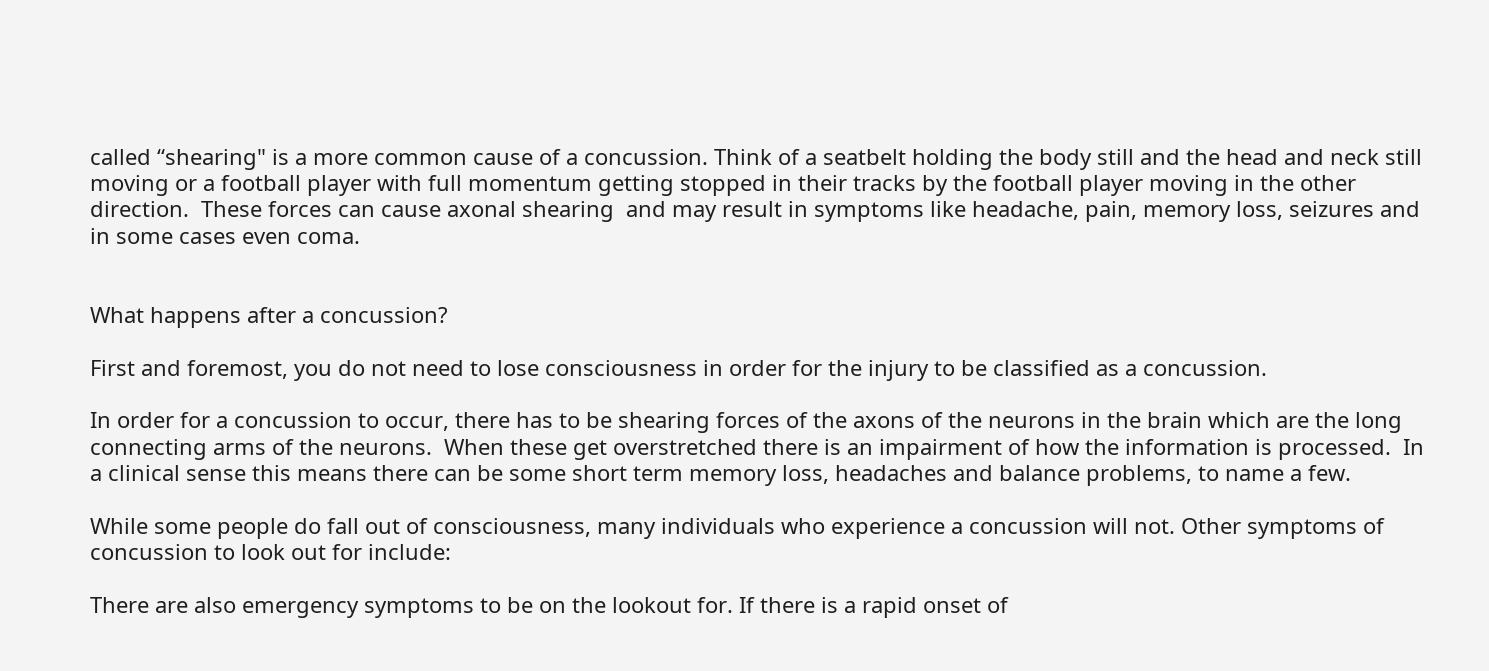called “shearing" is a more common cause of a concussion. Think of a seatbelt holding the body still and the head and neck still moving or a football player with full momentum getting stopped in their tracks by the football player moving in the other direction.  These forces can cause axonal shearing  and may result in symptoms like headache, pain, memory loss, seizures and in some cases even coma.


What happens after a concussion?

First and foremost, you do not need to lose consciousness in order for the injury to be classified as a concussion.

In order for a concussion to occur, there has to be shearing forces of the axons of the neurons in the brain which are the long connecting arms of the neurons.  When these get overstretched there is an impairment of how the information is processed.  In a clinical sense this means there can be some short term memory loss, headaches and balance problems, to name a few.

While some people do fall out of consciousness, many individuals who experience a concussion will not. Other symptoms of concussion to look out for include:

There are also emergency symptoms to be on the lookout for. If there is a rapid onset of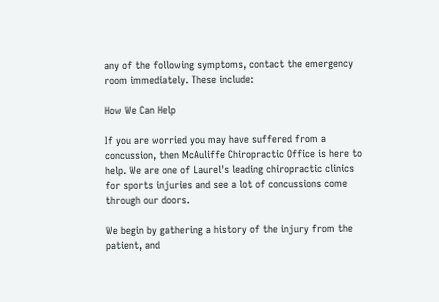any of the following symptoms, contact the emergency room immediately. These include:

How We Can Help

If you are worried you may have suffered from a concussion, then McAuliffe Chiropractic Office is here to help. We are one of Laurel's leading chiropractic clinics for sports injuries and see a lot of concussions come through our doors.

We begin by gathering a history of the injury from the patient, and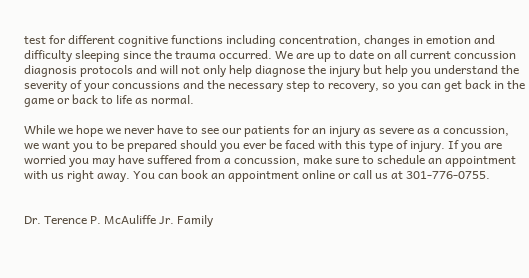test for different cognitive functions including concentration, changes in emotion and difficulty sleeping since the trauma occurred. We are up to date on all current concussion diagnosis protocols and will not only help diagnose the injury but help you understand the severity of your concussions and the necessary step to recovery, so you can get back in the game or back to life as normal.

While we hope we never have to see our patients for an injury as severe as a concussion, we want you to be prepared should you ever be faced with this type of injury. If you are worried you may have suffered from a concussion, make sure to schedule an appointment with us right away. You can book an appointment online or call us at 301-776-0755.


Dr. Terence P. McAuliffe Jr. Family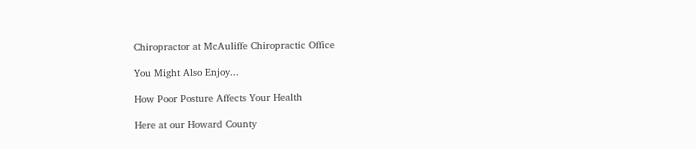Chiropractor at McAuliffe Chiropractic Office

You Might Also Enjoy...

How Poor Posture Affects Your Health

Here at our Howard County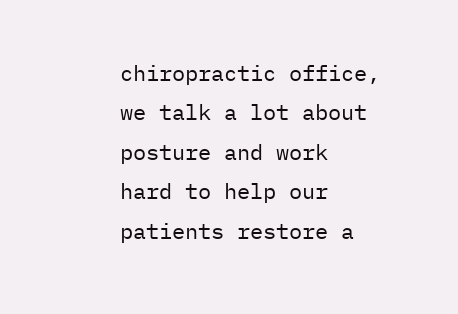chiropractic office, we talk a lot about posture and work hard to help our patients restore a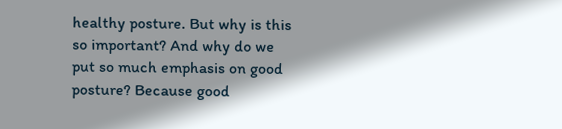healthy posture. But why is this so important? And why do we put so much emphasis on good posture? Because good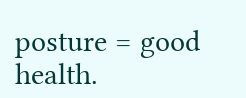posture = good health.